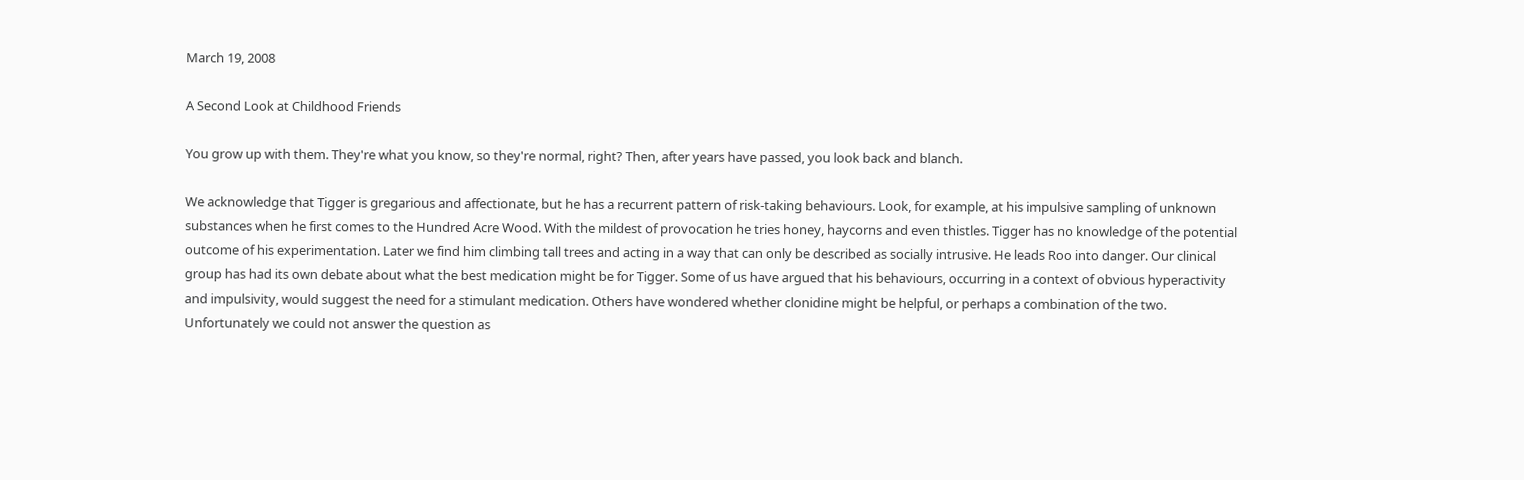March 19, 2008

A Second Look at Childhood Friends

You grow up with them. They're what you know, so they're normal, right? Then, after years have passed, you look back and blanch.

We acknowledge that Tigger is gregarious and affectionate, but he has a recurrent pattern of risk-taking behaviours. Look, for example, at his impulsive sampling of unknown substances when he first comes to the Hundred Acre Wood. With the mildest of provocation he tries honey, haycorns and even thistles. Tigger has no knowledge of the potential outcome of his experimentation. Later we find him climbing tall trees and acting in a way that can only be described as socially intrusive. He leads Roo into danger. Our clinical group has had its own debate about what the best medication might be for Tigger. Some of us have argued that his behaviours, occurring in a context of obvious hyperactivity and impulsivity, would suggest the need for a stimulant medication. Others have wondered whether clonidine might be helpful, or perhaps a combination of the two. Unfortunately we could not answer the question as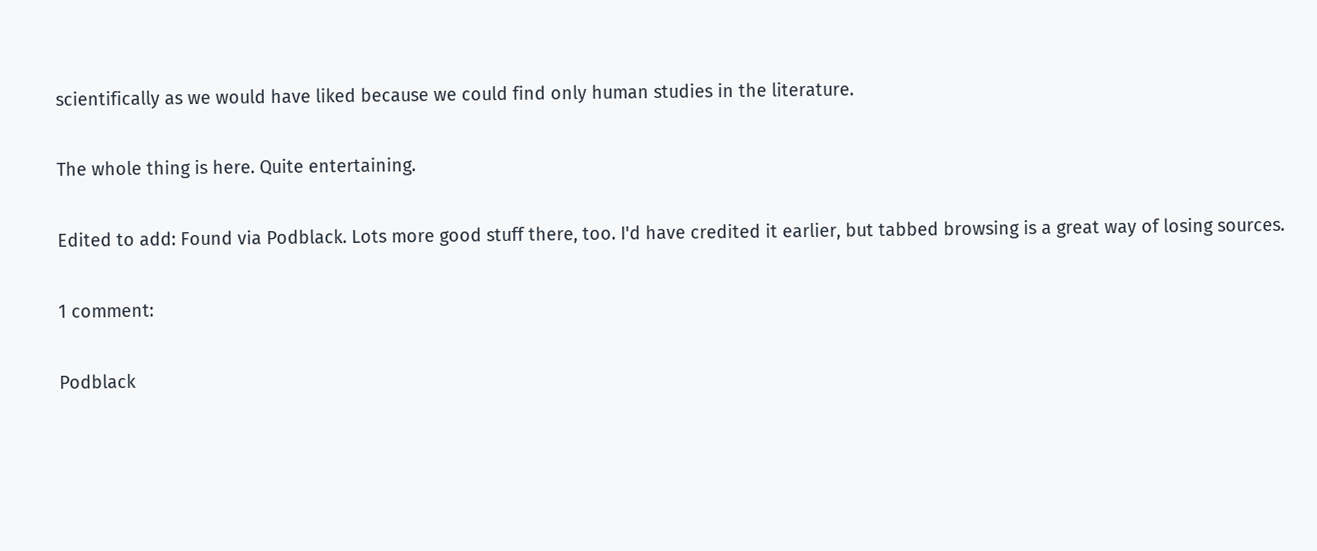scientifically as we would have liked because we could find only human studies in the literature.

The whole thing is here. Quite entertaining.

Edited to add: Found via Podblack. Lots more good stuff there, too. I'd have credited it earlier, but tabbed browsing is a great way of losing sources.

1 comment:

Podblack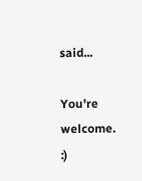said...

You're welcome. :)